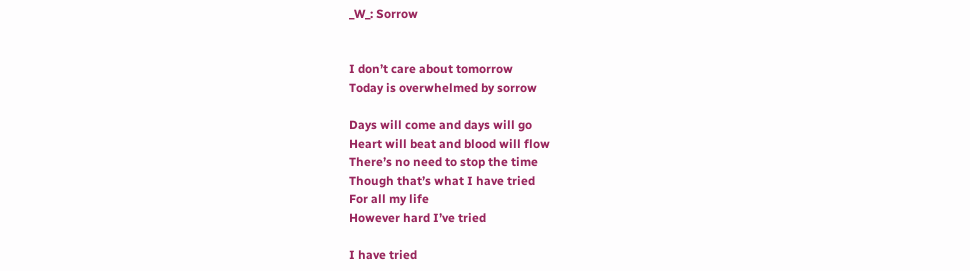_W_: Sorrow


I don’t care about tomorrow
Today is overwhelmed by sorrow

Days will come and days will go
Heart will beat and blood will flow
There’s no need to stop the time
Though that’s what I have tried
For all my life
However hard I’ve tried

I have tried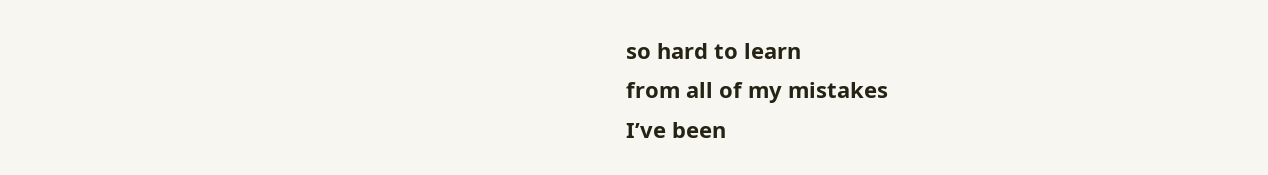so hard to learn
from all of my mistakes
I’ve been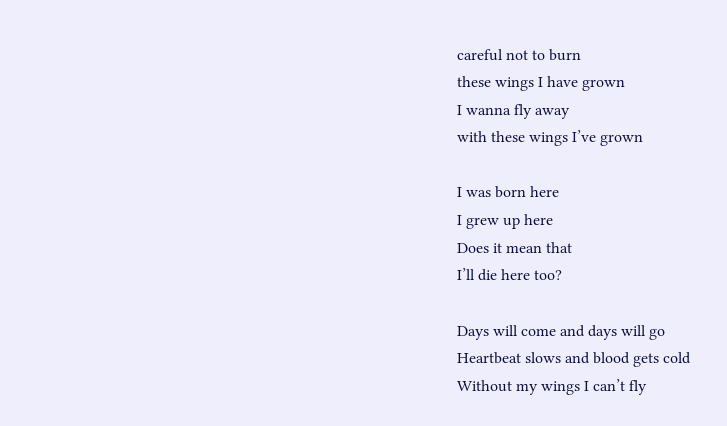careful not to burn
these wings I have grown
I wanna fly away
with these wings I’ve grown

I was born here
I grew up here
Does it mean that
I’ll die here too?

Days will come and days will go
Heartbeat slows and blood gets cold
Without my wings I can’t fly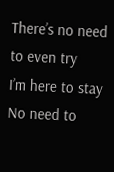There’s no need to even try
I’m here to stay
No need to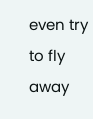even try
to fly away